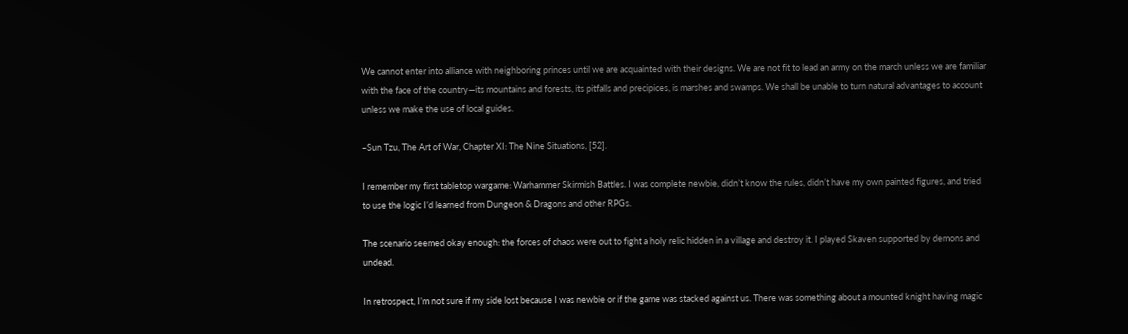We cannot enter into alliance with neighboring princes until we are acquainted with their designs. We are not fit to lead an army on the march unless we are familiar with the face of the country—its mountains and forests, its pitfalls and precipices, is marshes and swamps. We shall be unable to turn natural advantages to account unless we make the use of local guides.

–Sun Tzu, The Art of War, Chapter XI: The Nine Situations, [52].

I remember my first tabletop wargame: Warhammer Skirmish Battles. I was complete newbie, didn’t know the rules, didn’t have my own painted figures, and tried to use the logic I’d learned from Dungeon & Dragons and other RPGs.

The scenario seemed okay enough: the forces of chaos were out to fight a holy relic hidden in a village and destroy it. I played Skaven supported by demons and undead.

In retrospect, I’m not sure if my side lost because I was newbie or if the game was stacked against us. There was something about a mounted knight having magic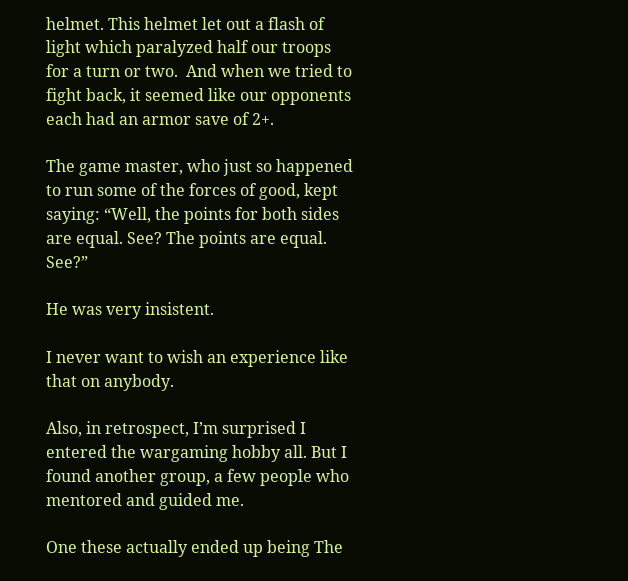helmet. This helmet let out a flash of light which paralyzed half our troops for a turn or two.  And when we tried to fight back, it seemed like our opponents each had an armor save of 2+.

The game master, who just so happened to run some of the forces of good, kept saying: “Well, the points for both sides are equal. See? The points are equal. See?”

He was very insistent.

I never want to wish an experience like that on anybody.

Also, in retrospect, I’m surprised I entered the wargaming hobby all. But I found another group, a few people who mentored and guided me.

One these actually ended up being The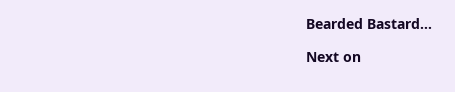Bearded Bastard…

Next on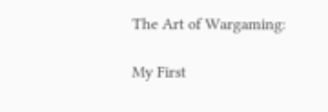The Art of Wargaming:

My First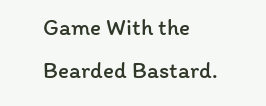Game With the Bearded Bastard.